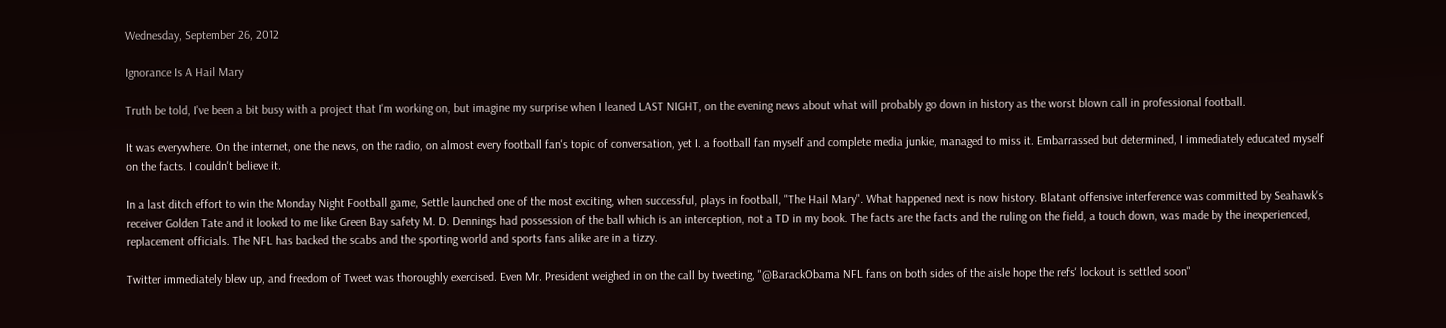Wednesday, September 26, 2012

Ignorance Is A Hail Mary

Truth be told, I've been a bit busy with a project that I'm working on, but imagine my surprise when I leaned LAST NIGHT, on the evening news about what will probably go down in history as the worst blown call in professional football.

It was everywhere. On the internet, one the news, on the radio, on almost every football fan's topic of conversation, yet I. a football fan myself and complete media junkie, managed to miss it. Embarrassed but determined, I immediately educated myself on the facts. I couldn't believe it.

In a last ditch effort to win the Monday Night Football game, Settle launched one of the most exciting, when successful, plays in football, "The Hail Mary". What happened next is now history. Blatant offensive interference was committed by Seahawk's receiver Golden Tate and it looked to me like Green Bay safety M. D. Dennings had possession of the ball which is an interception, not a TD in my book. The facts are the facts and the ruling on the field, a touch down, was made by the inexperienced, replacement officials. The NFL has backed the scabs and the sporting world and sports fans alike are in a tizzy.

Twitter immediately blew up, and freedom of Tweet was thoroughly exercised. Even Mr. President weighed in on the call by tweeting, "@BarackObama NFL fans on both sides of the aisle hope the refs' lockout is settled soon"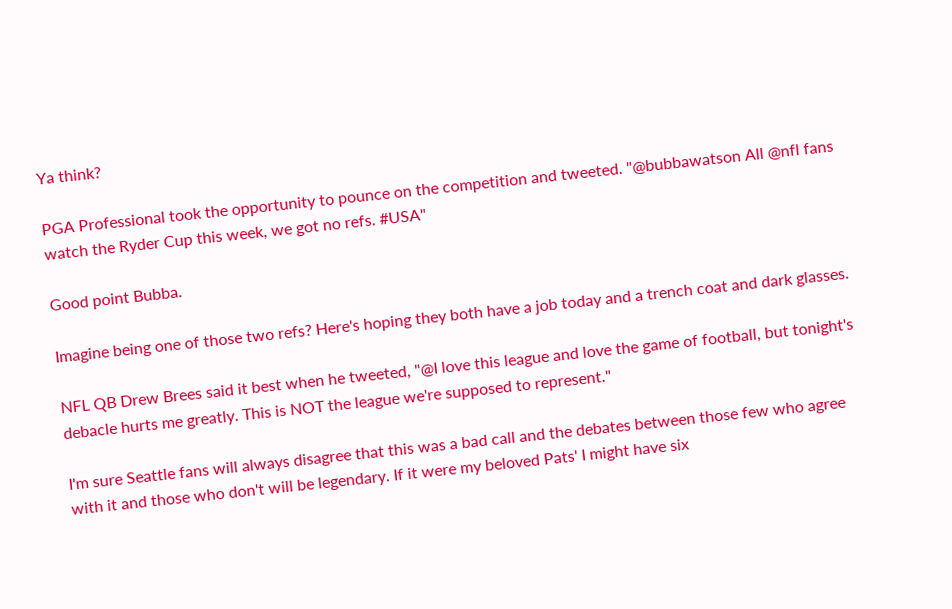Ya think?

PGA Professional took the opportunity to pounce on the competition and tweeted. "@bubbawatson All @nfl fans watch the Ryder Cup this week, we got no refs. #USA"

Good point Bubba.

Imagine being one of those two refs? Here's hoping they both have a job today and a trench coat and dark glasses.

NFL QB Drew Brees said it best when he tweeted, "@I love this league and love the game of football, but tonight's debacle hurts me greatly. This is NOT the league we're supposed to represent."

I'm sure Seattle fans will always disagree that this was a bad call and the debates between those few who agree with it and those who don't will be legendary. If it were my beloved Pats' I might have six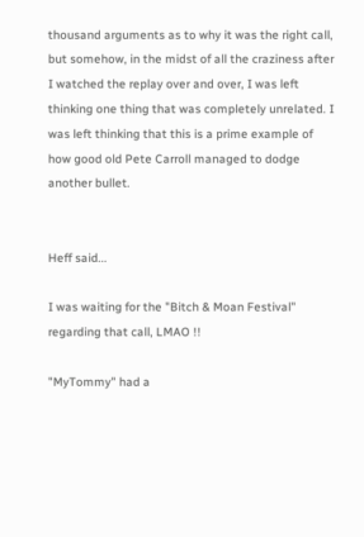thousand arguments as to why it was the right call, but somehow, in the midst of all the craziness after I watched the replay over and over, I was left thinking one thing that was completely unrelated. I was left thinking that this is a prime example of how good old Pete Carroll managed to dodge another bullet.


Heff said...

I was waiting for the "Bitch & Moan Festival" regarding that call, LMAO !!

"MyTommy" had a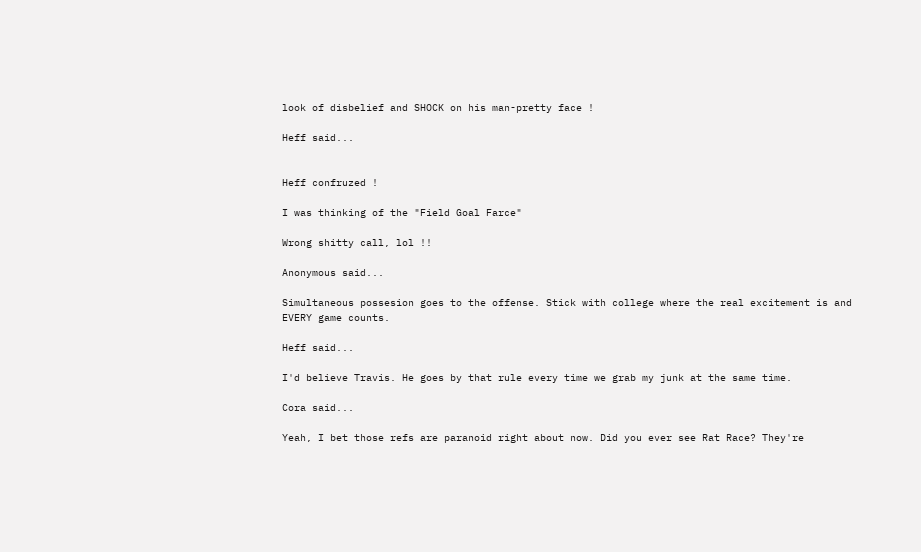look of disbelief and SHOCK on his man-pretty face !

Heff said...


Heff confruzed !

I was thinking of the "Field Goal Farce"

Wrong shitty call, lol !!

Anonymous said...

Simultaneous possesion goes to the offense. Stick with college where the real excitement is and EVERY game counts.

Heff said...

I'd believe Travis. He goes by that rule every time we grab my junk at the same time.

Cora said...

Yeah, I bet those refs are paranoid right about now. Did you ever see Rat Race? They're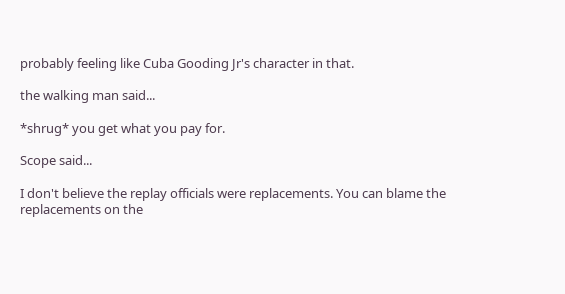probably feeling like Cuba Gooding Jr's character in that.

the walking man said...

*shrug* you get what you pay for.

Scope said...

I don't believe the replay officials were replacements. You can blame the replacements on the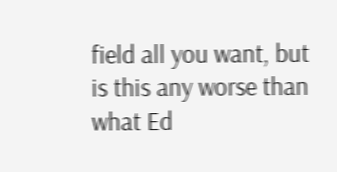field all you want, but is this any worse than what Ed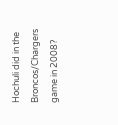Hochuli did in the Broncos/Chargers game in 2008?